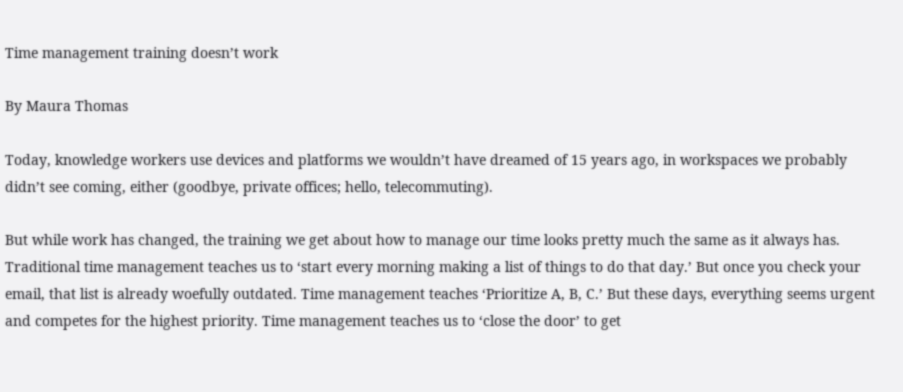Time management training doesn’t work

By Maura Thomas

Today, knowledge workers use devices and platforms we wouldn’t have dreamed of 15 years ago, in workspaces we probably didn’t see coming, either (goodbye, private offices; hello, telecommuting).

But while work has changed, the training we get about how to manage our time looks pretty much the same as it always has. Traditional time management teaches us to ‘start every morning making a list of things to do that day.’ But once you check your email, that list is already woefully outdated. Time management teaches ‘Prioritize A, B, C.’ But these days, everything seems urgent and competes for the highest priority. Time management teaches us to ‘close the door’ to get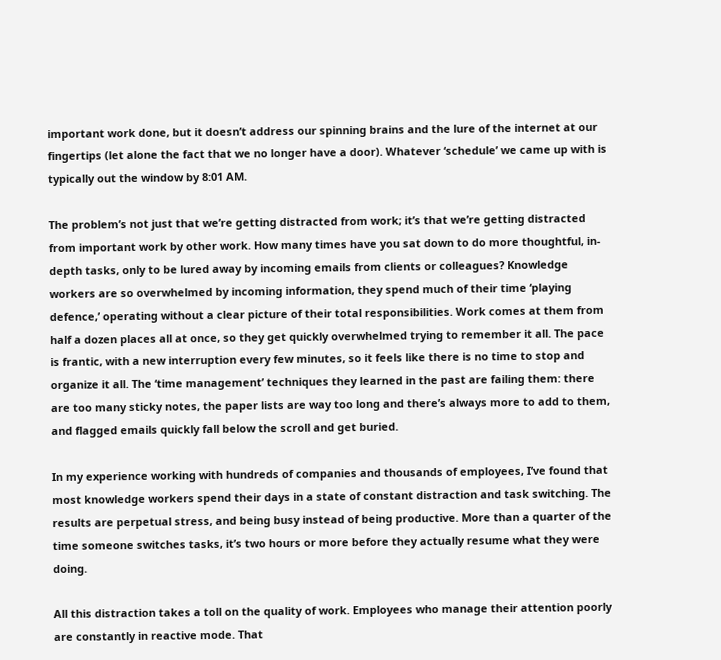important work done, but it doesn’t address our spinning brains and the lure of the internet at our fingertips (let alone the fact that we no longer have a door). Whatever ‘schedule’ we came up with is typically out the window by 8:01 AM.

The problem’s not just that we’re getting distracted from work; it’s that we’re getting distracted from important work by other work. How many times have you sat down to do more thoughtful, in-depth tasks, only to be lured away by incoming emails from clients or colleagues? Knowledge workers are so overwhelmed by incoming information, they spend much of their time ‘playing defence,’ operating without a clear picture of their total responsibilities. Work comes at them from half a dozen places all at once, so they get quickly overwhelmed trying to remember it all. The pace is frantic, with a new interruption every few minutes, so it feels like there is no time to stop and organize it all. The ‘time management’ techniques they learned in the past are failing them: there are too many sticky notes, the paper lists are way too long and there’s always more to add to them, and flagged emails quickly fall below the scroll and get buried.

In my experience working with hundreds of companies and thousands of employees, I’ve found that most knowledge workers spend their days in a state of constant distraction and task switching. The results are perpetual stress, and being busy instead of being productive. More than a quarter of the time someone switches tasks, it’s two hours or more before they actually resume what they were doing.

All this distraction takes a toll on the quality of work. Employees who manage their attention poorly are constantly in reactive mode. That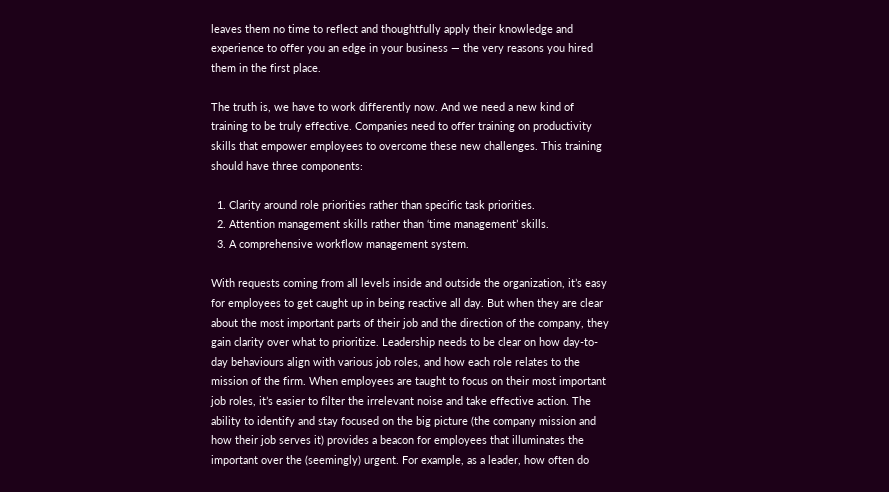leaves them no time to reflect and thoughtfully apply their knowledge and experience to offer you an edge in your business — the very reasons you hired them in the first place.

The truth is, we have to work differently now. And we need a new kind of training to be truly effective. Companies need to offer training on productivity skills that empower employees to overcome these new challenges. This training should have three components:

  1. Clarity around role priorities rather than specific task priorities.
  2. Attention management skills rather than ‘time management’ skills.
  3. A comprehensive workflow management system.

With requests coming from all levels inside and outside the organization, it’s easy for employees to get caught up in being reactive all day. But when they are clear about the most important parts of their job and the direction of the company, they gain clarity over what to prioritize. Leadership needs to be clear on how day-to-day behaviours align with various job roles, and how each role relates to the mission of the firm. When employees are taught to focus on their most important job roles, it’s easier to filter the irrelevant noise and take effective action. The ability to identify and stay focused on the big picture (the company mission and how their job serves it) provides a beacon for employees that illuminates the important over the (seemingly) urgent. For example, as a leader, how often do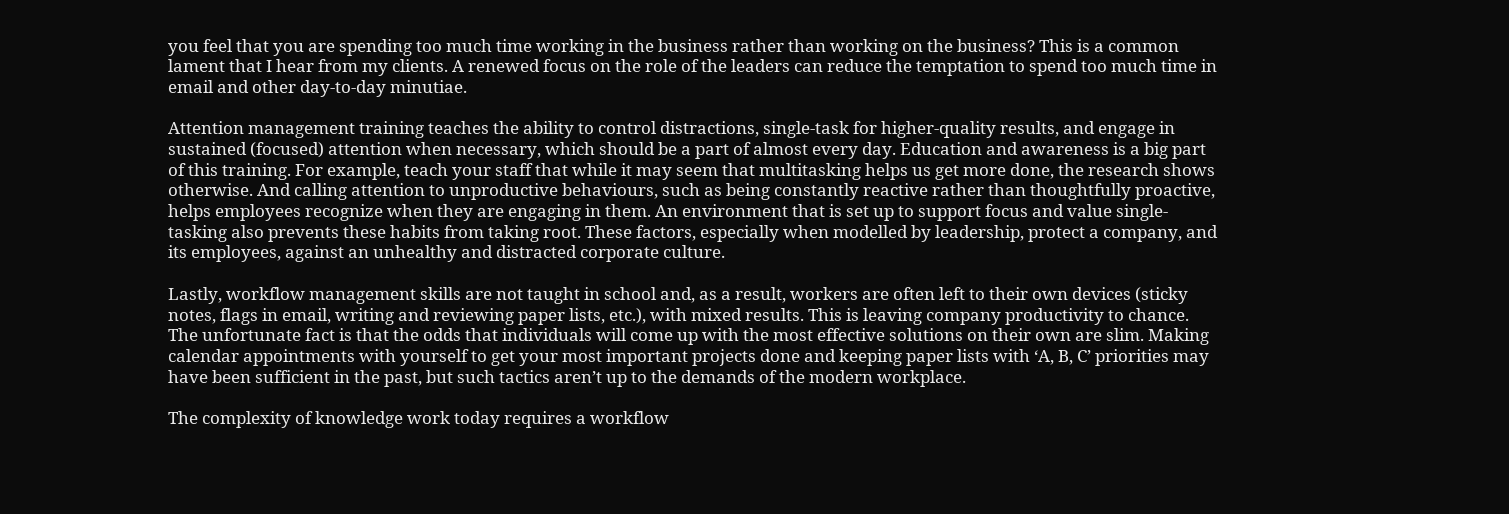you feel that you are spending too much time working in the business rather than working on the business? This is a common lament that I hear from my clients. A renewed focus on the role of the leaders can reduce the temptation to spend too much time in email and other day-to-day minutiae.

Attention management training teaches the ability to control distractions, single-task for higher-quality results, and engage in sustained (focused) attention when necessary, which should be a part of almost every day. Education and awareness is a big part of this training. For example, teach your staff that while it may seem that multitasking helps us get more done, the research shows otherwise. And calling attention to unproductive behaviours, such as being constantly reactive rather than thoughtfully proactive, helps employees recognize when they are engaging in them. An environment that is set up to support focus and value single-tasking also prevents these habits from taking root. These factors, especially when modelled by leadership, protect a company, and its employees, against an unhealthy and distracted corporate culture.

Lastly, workflow management skills are not taught in school and, as a result, workers are often left to their own devices (sticky notes, flags in email, writing and reviewing paper lists, etc.), with mixed results. This is leaving company productivity to chance. The unfortunate fact is that the odds that individuals will come up with the most effective solutions on their own are slim. Making calendar appointments with yourself to get your most important projects done and keeping paper lists with ‘A, B, C’ priorities may have been sufficient in the past, but such tactics aren’t up to the demands of the modern workplace.

The complexity of knowledge work today requires a workflow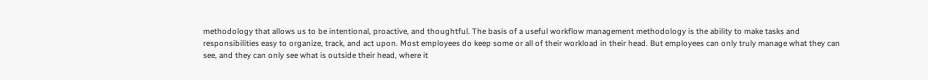methodology that allows us to be intentional, proactive, and thoughtful. The basis of a useful workflow management methodology is the ability to make tasks and responsibilities easy to organize, track, and act upon. Most employees do keep some or all of their workload in their head. But employees can only truly manage what they can see, and they can only see what is outside their head, where it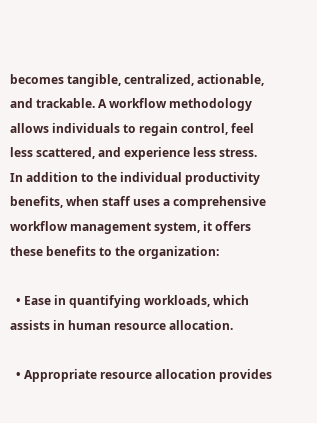becomes tangible, centralized, actionable, and trackable. A workflow methodology allows individuals to regain control, feel less scattered, and experience less stress. In addition to the individual productivity benefits, when staff uses a comprehensive workflow management system, it offers these benefits to the organization:

  • Ease in quantifying workloads, which assists in human resource allocation.

  • Appropriate resource allocation provides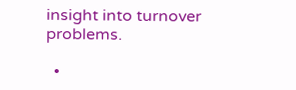insight into turnover problems.

  •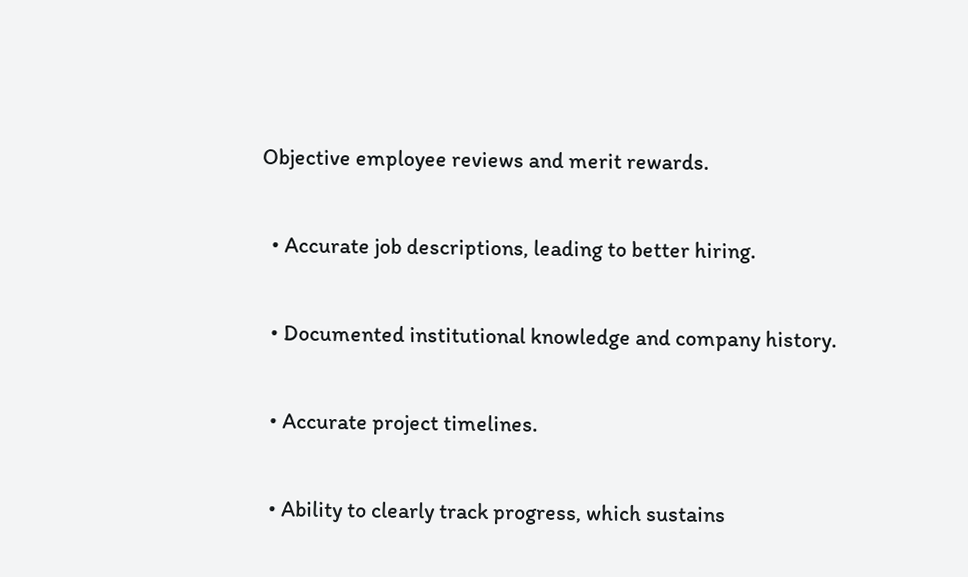Objective employee reviews and merit rewards.

  • Accurate job descriptions, leading to better hiring.

  • Documented institutional knowledge and company history.

  • Accurate project timelines.

  • Ability to clearly track progress, which sustains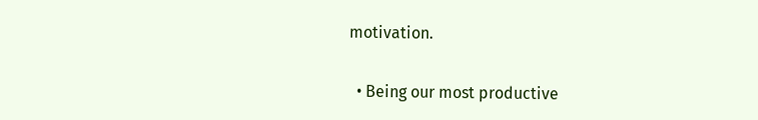motivation.

  • Being our most productive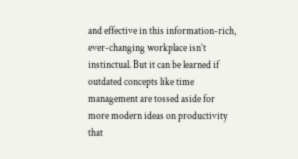and effective in this information-rich, ever-changing workplace isn’t instinctual. But it can be learned if outdated concepts like time management are tossed aside for more modern ideas on productivity that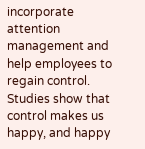incorporate attention management and help employees to regain control. Studies show that control makes us happy, and happy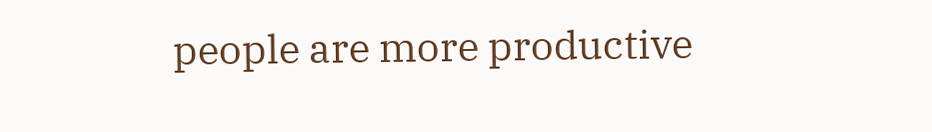people are more productive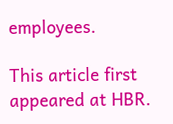employees.

This article first appeared at HBR.